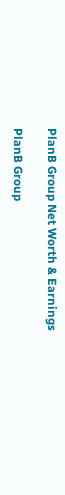PlanB Group Net Worth & Earnings

PlanB Group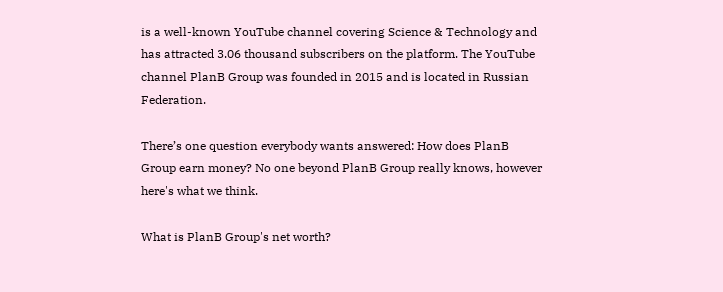is a well-known YouTube channel covering Science & Technology and has attracted 3.06 thousand subscribers on the platform. The YouTube channel PlanB Group was founded in 2015 and is located in Russian Federation.

There’s one question everybody wants answered: How does PlanB Group earn money? No one beyond PlanB Group really knows, however here's what we think.

What is PlanB Group's net worth?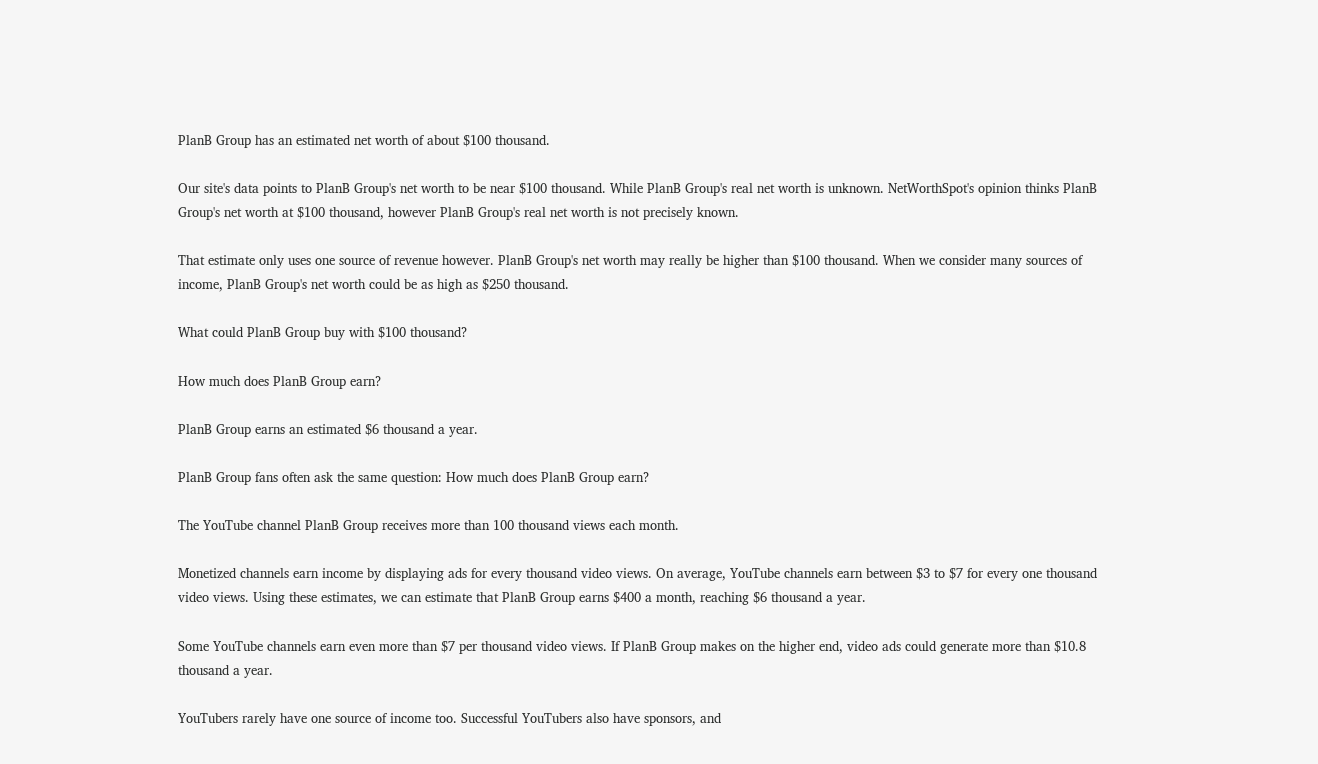PlanB Group has an estimated net worth of about $100 thousand.

Our site's data points to PlanB Group's net worth to be near $100 thousand. While PlanB Group's real net worth is unknown. NetWorthSpot's opinion thinks PlanB Group's net worth at $100 thousand, however PlanB Group's real net worth is not precisely known.

That estimate only uses one source of revenue however. PlanB Group's net worth may really be higher than $100 thousand. When we consider many sources of income, PlanB Group's net worth could be as high as $250 thousand.

What could PlanB Group buy with $100 thousand?

How much does PlanB Group earn?

PlanB Group earns an estimated $6 thousand a year.

PlanB Group fans often ask the same question: How much does PlanB Group earn?

The YouTube channel PlanB Group receives more than 100 thousand views each month.

Monetized channels earn income by displaying ads for every thousand video views. On average, YouTube channels earn between $3 to $7 for every one thousand video views. Using these estimates, we can estimate that PlanB Group earns $400 a month, reaching $6 thousand a year.

Some YouTube channels earn even more than $7 per thousand video views. If PlanB Group makes on the higher end, video ads could generate more than $10.8 thousand a year.

YouTubers rarely have one source of income too. Successful YouTubers also have sponsors, and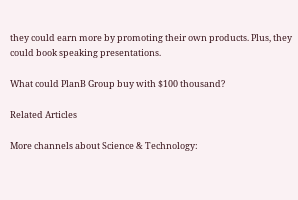they could earn more by promoting their own products. Plus, they could book speaking presentations.

What could PlanB Group buy with $100 thousand?

Related Articles

More channels about Science & Technology: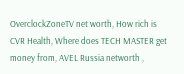OverclockZoneTV net worth, How rich is CVR Health, Where does TECH MASTER get money from, AVEL Russia networth ,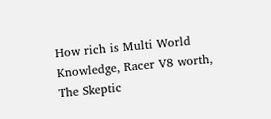How rich is Multi World Knowledge, Racer V8 worth, The Skeptic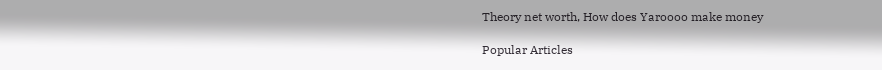Theory net worth, How does Yaroooo make money

Popular Articles